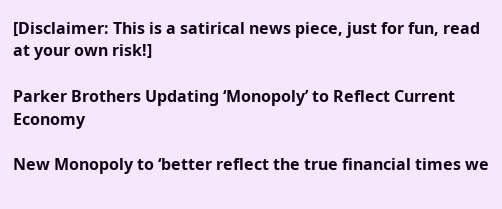[Disclaimer: This is a satirical news piece, just for fun, read at your own risk!]

Parker Brothers Updating ‘Monopoly’ to Reflect Current Economy

New Monopoly to ‘better reflect the true financial times we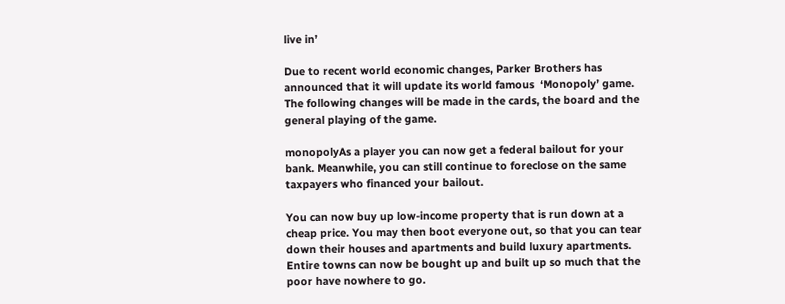live in’

Due to recent world economic changes, Parker Brothers has announced that it will update its world famous  ‘Monopoly’ game. The following changes will be made in the cards, the board and the general playing of the game.

monopolyAs a player you can now get a federal bailout for your bank. Meanwhile, you can still continue to foreclose on the same taxpayers who financed your bailout.

You can now buy up low-income property that is run down at a cheap price. You may then boot everyone out, so that you can tear down their houses and apartments and build luxury apartments. Entire towns can now be bought up and built up so much that the poor have nowhere to go.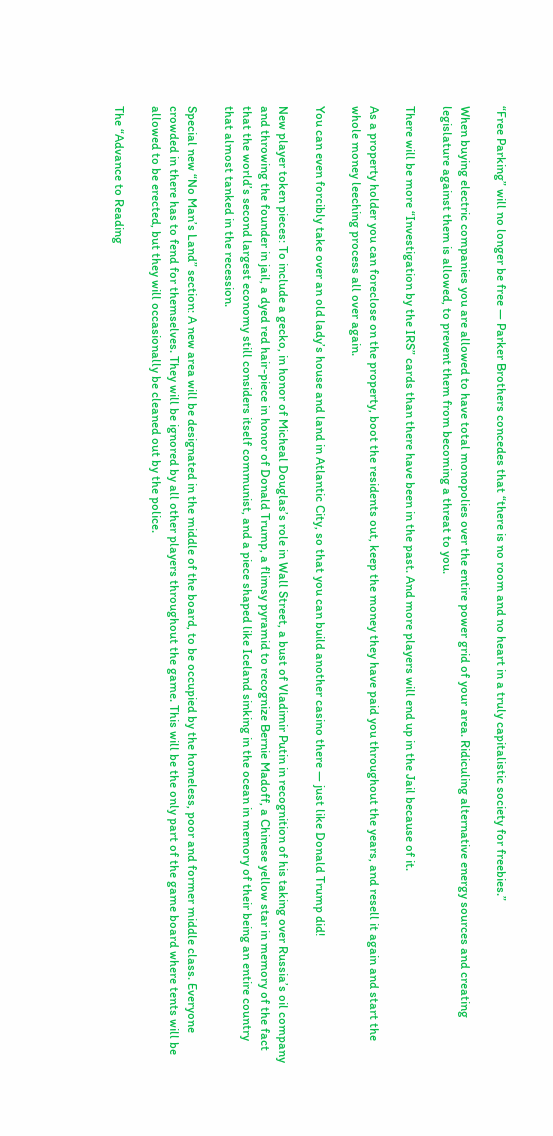“Free Parking” will no longer be free — Parker Brothers concedes that “there is no room and no heart in a truly capitalistic society for freebies.”

When buying electric companies you are allowed to have total monopolies over the entire power grid of your area. Ridiculing alternative energy sources and creating legislature against them is allowed, to prevent them from becoming a threat to you.

There will be more “Investigation by the IRS” cards than there have been in the past. And more players will end up in the Jail because of it.

As a property holder you can foreclose on the property, boot the residents out, keep the money they have paid you throughout the years, and resell it again and start the whole money leeching process all over again.

You can even forcibly take over an old lady’s house and land in Atlantic City, so that you can build another casino there — just like Donald Trump did!

New player token pieces: To include a gecko, in honor of Micheal Douglas’s role in Wall Street, a bust of Vladimir Putin in recognition of his taking over Russia’s oil company and throwing the founder in jail, a dyed red hair-piece in honor of Donald Trump, a flimsy pyramid to recognize Bernie Madoff, a Chinese yellow star in memory of the fact that the world’s second largest economy still considers itself communist, and a piece shaped like Iceland sinking in the ocean in memory of their being an entire country that almost tanked in the recession.

Special new “No Man’s Land” section: A new area will be designated in the middle of the board, to be occupied by the homeless, poor and former middle class. Everyone crowded in there has to fend for themselves. They will be ignored by all other players throughout the game. This will be the only part of the game board where tents will be allowed to be erected, but they will occasionally be cleaned out by the police.

The “Advance to Reading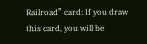Railroad” card: If you draw this card, you will be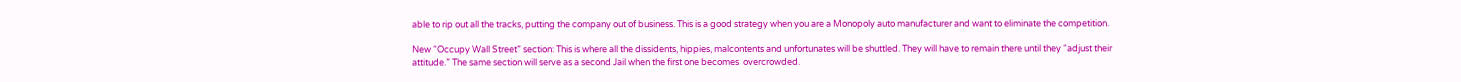able to rip out all the tracks, putting the company out of business. This is a good strategy when you are a Monopoly auto manufacturer and want to eliminate the competition.

New “Occupy Wall Street” section: This is where all the dissidents, hippies, malcontents and unfortunates will be shuttled. They will have to remain there until they “adjust their attitude.” The same section will serve as a second Jail when the first one becomes  overcrowded.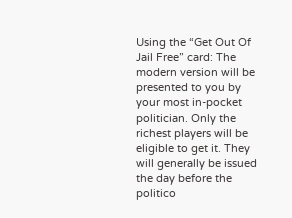Using the “Get Out Of Jail Free” card: The modern version will be presented to you by your most in-pocket politician. Only the richest players will be eligible to get it. They will generally be issued the day before the politico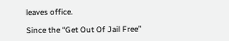leaves office.

Since the “Get Out Of Jail Free”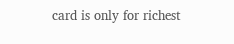card is only for richest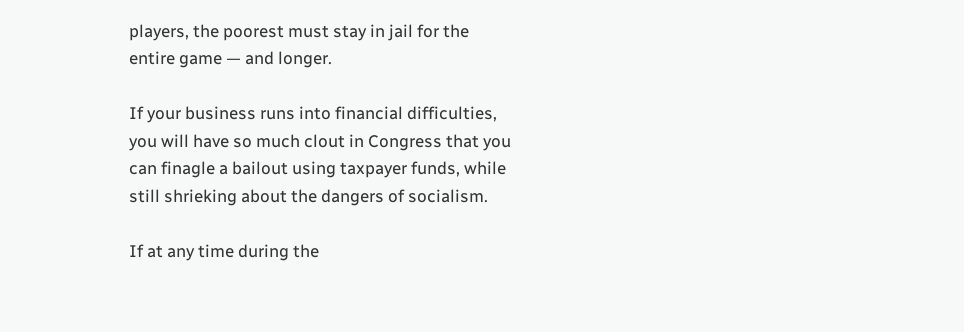players, the poorest must stay in jail for the entire game — and longer.

If your business runs into financial difficulties, you will have so much clout in Congress that you can finagle a bailout using taxpayer funds, while still shrieking about the dangers of socialism.

If at any time during the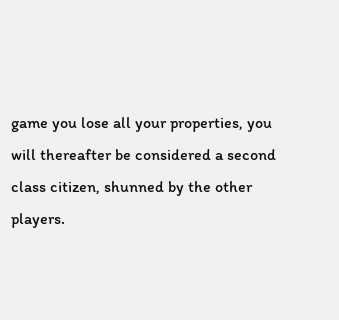game you lose all your properties, you will thereafter be considered a second class citizen, shunned by the other players.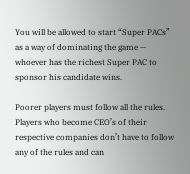You will be allowed to start “Super PACs” as a way of dominating the game — whoever has the richest Super PAC to sponsor his candidate wins.

Poorer players must follow all the rules. Players who become CEO’s of their respective companies don’t have to follow any of the rules and can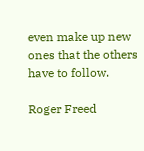even make up new ones that the others have to follow.

Roger Freed